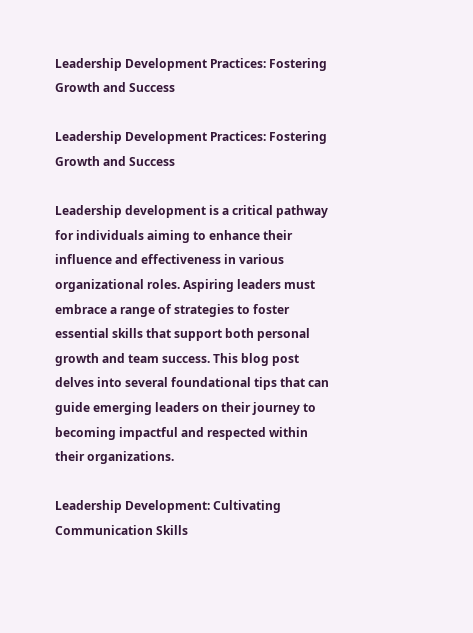Leadership Development Practices: Fostering Growth and Success

Leadership Development Practices: Fostering Growth and Success

Leadership development is a critical pathway for individuals aiming to enhance their influence and effectiveness in various organizational roles. Aspiring leaders must embrace a range of strategies to foster essential skills that support both personal growth and team success. This blog post delves into several foundational tips that can guide emerging leaders on their journey to becoming impactful and respected within their organizations.

Leadership Development: Cultivating Communication Skills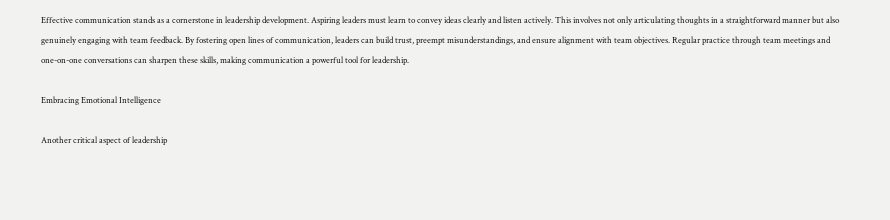Effective communication stands as a cornerstone in leadership development. Aspiring leaders must learn to convey ideas clearly and listen actively. This involves not only articulating thoughts in a straightforward manner but also genuinely engaging with team feedback. By fostering open lines of communication, leaders can build trust, preempt misunderstandings, and ensure alignment with team objectives. Regular practice through team meetings and one-on-one conversations can sharpen these skills, making communication a powerful tool for leadership.

Embracing Emotional Intelligence

Another critical aspect of leadership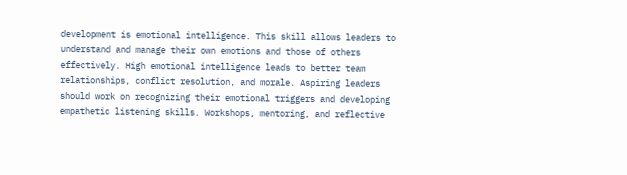development is emotional intelligence. This skill allows leaders to understand and manage their own emotions and those of others effectively. High emotional intelligence leads to better team relationships, conflict resolution, and morale. Aspiring leaders should work on recognizing their emotional triggers and developing empathetic listening skills. Workshops, mentoring, and reflective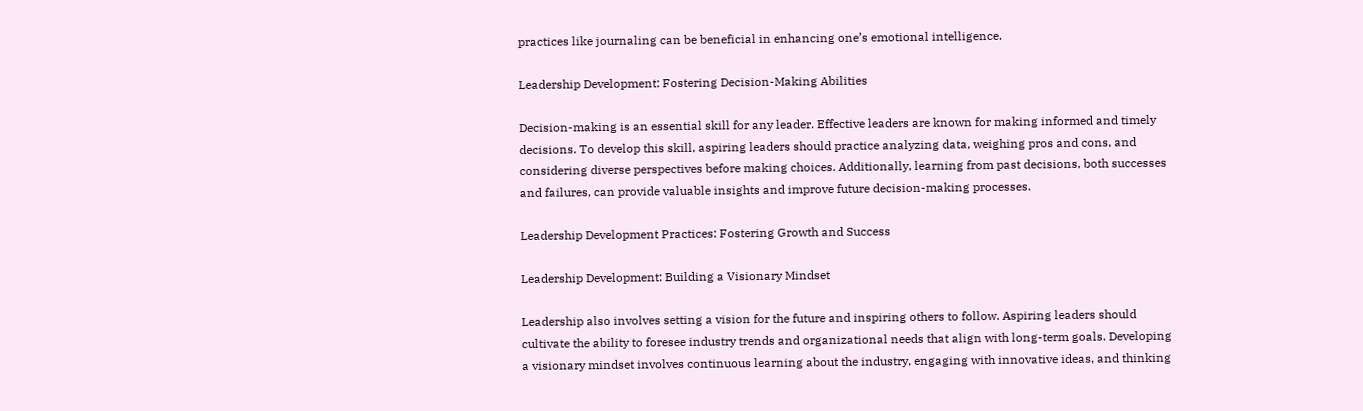practices like journaling can be beneficial in enhancing one’s emotional intelligence.

Leadership Development: Fostering Decision-Making Abilities

Decision-making is an essential skill for any leader. Effective leaders are known for making informed and timely decisions. To develop this skill, aspiring leaders should practice analyzing data, weighing pros and cons, and considering diverse perspectives before making choices. Additionally, learning from past decisions, both successes and failures, can provide valuable insights and improve future decision-making processes.

Leadership Development Practices: Fostering Growth and Success

Leadership Development: Building a Visionary Mindset

Leadership also involves setting a vision for the future and inspiring others to follow. Aspiring leaders should cultivate the ability to foresee industry trends and organizational needs that align with long-term goals. Developing a visionary mindset involves continuous learning about the industry, engaging with innovative ideas, and thinking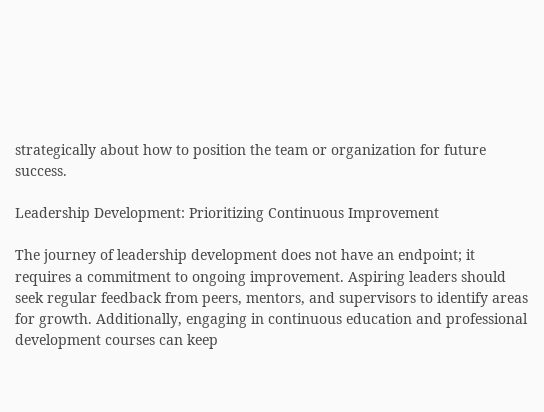strategically about how to position the team or organization for future success.

Leadership Development: Prioritizing Continuous Improvement

The journey of leadership development does not have an endpoint; it requires a commitment to ongoing improvement. Aspiring leaders should seek regular feedback from peers, mentors, and supervisors to identify areas for growth. Additionally, engaging in continuous education and professional development courses can keep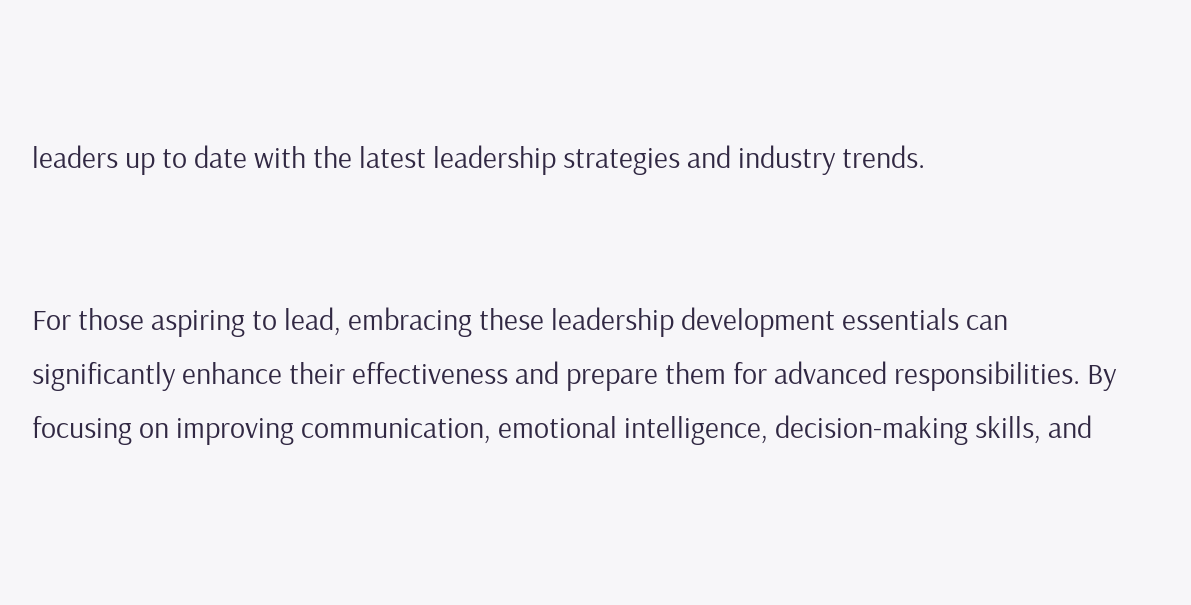leaders up to date with the latest leadership strategies and industry trends.


For those aspiring to lead, embracing these leadership development essentials can significantly enhance their effectiveness and prepare them for advanced responsibilities. By focusing on improving communication, emotional intelligence, decision-making skills, and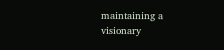maintaining a visionary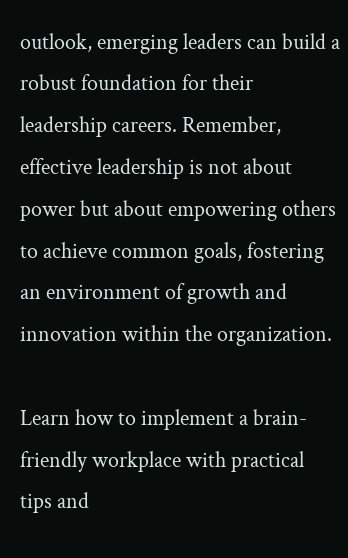outlook, emerging leaders can build a robust foundation for their leadership careers. Remember, effective leadership is not about power but about empowering others to achieve common goals, fostering an environment of growth and innovation within the organization.

Learn how to implement a brain-friendly workplace with practical tips and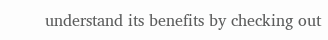understand its benefits by checking out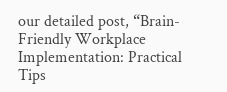our detailed post, “Brain-Friendly Workplace Implementation: Practical Tips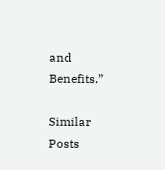and Benefits.”

Similar Posts